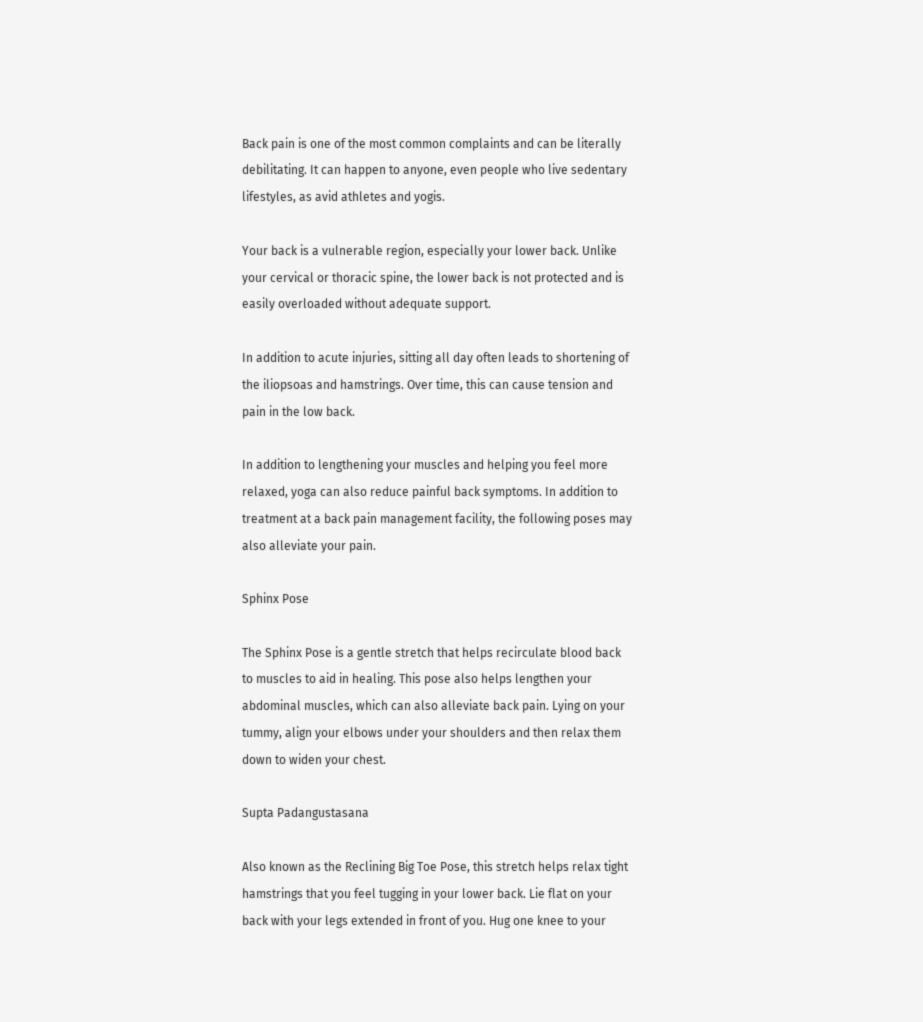Back pain is one of the most common complaints and can be literally debilitating. It can happen to anyone, even people who live sedentary lifestyles, as avid athletes and yogis.

Your back is a vulnerable region, especially your lower back. Unlike your cervical or thoracic spine, the lower back is not protected and is easily overloaded without adequate support.

In addition to acute injuries, sitting all day often leads to shortening of the iliopsoas and hamstrings. Over time, this can cause tension and pain in the low back.

In addition to lengthening your muscles and helping you feel more relaxed, yoga can also reduce painful back symptoms. In addition to treatment at a back pain management facility, the following poses may also alleviate your pain.

Sphinx Pose

The Sphinx Pose is a gentle stretch that helps recirculate blood back to muscles to aid in healing. This pose also helps lengthen your abdominal muscles, which can also alleviate back pain. Lying on your tummy, align your elbows under your shoulders and then relax them down to widen your chest.

Supta Padangustasana

Also known as the Reclining Big Toe Pose, this stretch helps relax tight hamstrings that you feel tugging in your lower back. Lie flat on your back with your legs extended in front of you. Hug one knee to your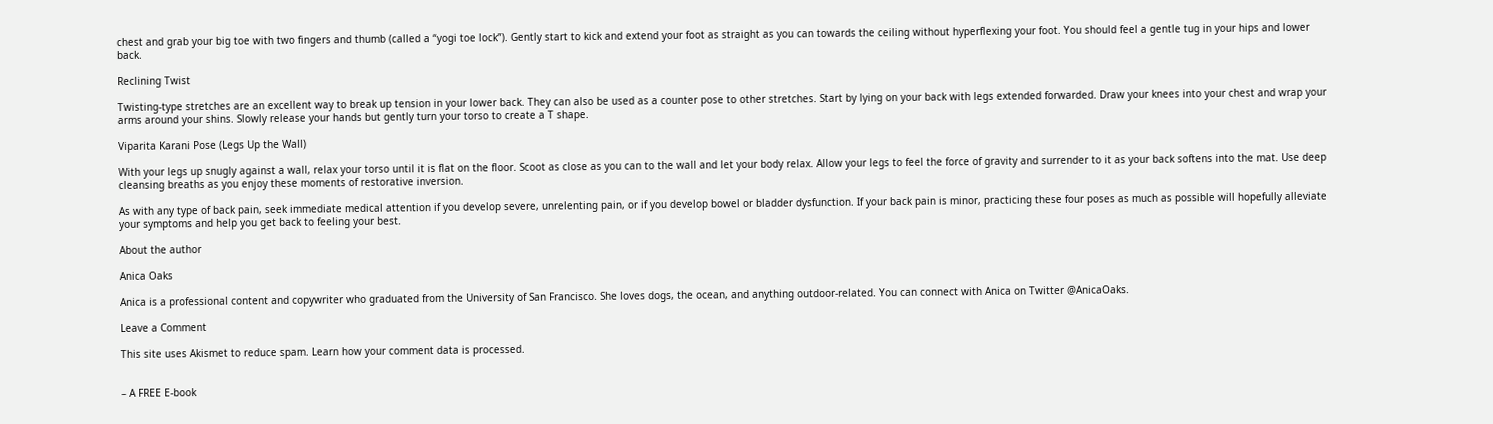chest and grab your big toe with two fingers and thumb (called a “yogi toe lock”). Gently start to kick and extend your foot as straight as you can towards the ceiling without hyperflexing your foot. You should feel a gentle tug in your hips and lower back.

Reclining Twist

Twisting-type stretches are an excellent way to break up tension in your lower back. They can also be used as a counter pose to other stretches. Start by lying on your back with legs extended forwarded. Draw your knees into your chest and wrap your arms around your shins. Slowly release your hands but gently turn your torso to create a T shape.

Viparita Karani Pose (Legs Up the Wall)

With your legs up snugly against a wall, relax your torso until it is flat on the floor. Scoot as close as you can to the wall and let your body relax. Allow your legs to feel the force of gravity and surrender to it as your back softens into the mat. Use deep cleansing breaths as you enjoy these moments of restorative inversion.

As with any type of back pain, seek immediate medical attention if you develop severe, unrelenting pain, or if you develop bowel or bladder dysfunction. If your back pain is minor, practicing these four poses as much as possible will hopefully alleviate your symptoms and help you get back to feeling your best.

About the author

Anica Oaks

Anica is a professional content and copywriter who graduated from the University of San Francisco. She loves dogs, the ocean, and anything outdoor-related. You can connect with Anica on Twitter @AnicaOaks.

Leave a Comment

This site uses Akismet to reduce spam. Learn how your comment data is processed.


– A FREE E-book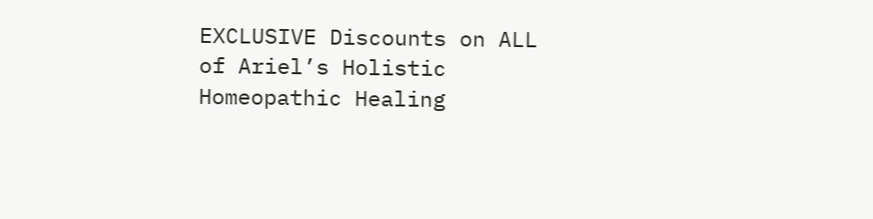EXCLUSIVE Discounts on ALL of Ariel’s Holistic Homeopathic Healing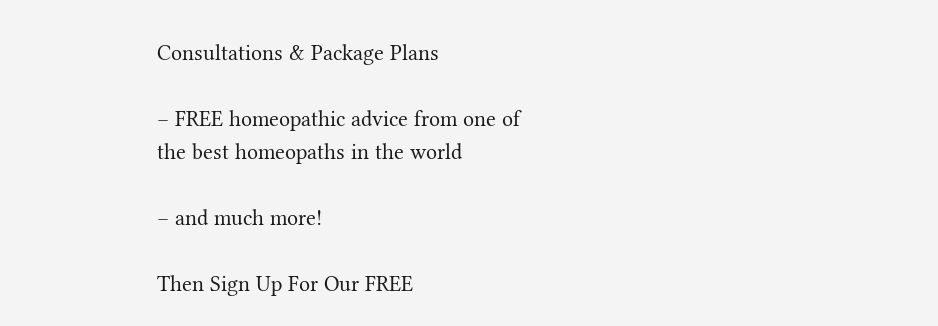Consultations & Package Plans

– FREE homeopathic advice from one of the best homeopaths in the world

– and much more!

Then Sign Up For Our FREE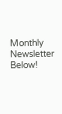Monthly Newsletter Below!